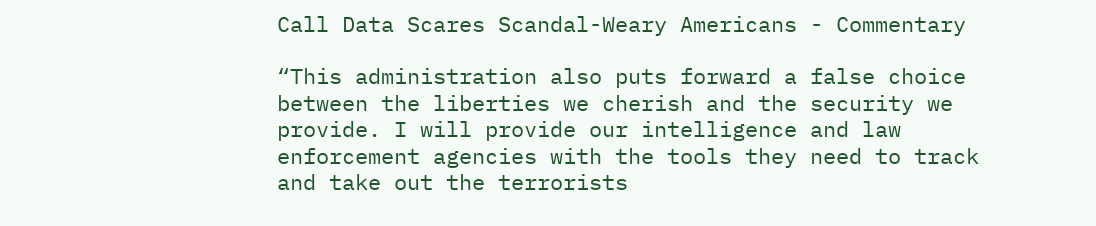Call Data Scares Scandal-Weary Americans - Commentary

“This administration also puts forward a false choice between the liberties we cherish and the security we provide. I will provide our intelligence and law enforcement agencies with the tools they need to track and take out the terrorists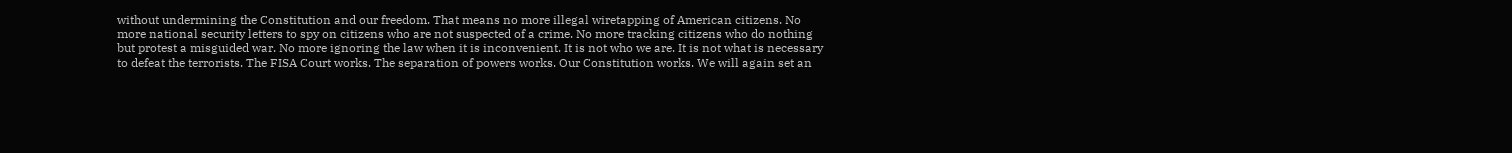without undermining the Constitution and our freedom. That means no more illegal wiretapping of American citizens. No more national security letters to spy on citizens who are not suspected of a crime. No more tracking citizens who do nothing but protest a misguided war. No more ignoring the law when it is inconvenient. It is not who we are. It is not what is necessary to defeat the terrorists. The FISA Court works. The separation of powers works. Our Constitution works. We will again set an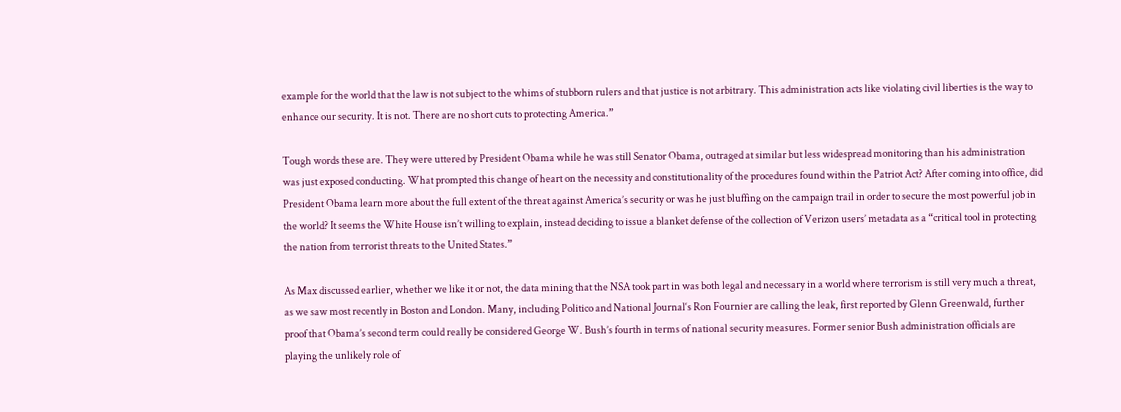example for the world that the law is not subject to the whims of stubborn rulers and that justice is not arbitrary. This administration acts like violating civil liberties is the way to enhance our security. It is not. There are no short cuts to protecting America.”

Tough words these are. They were uttered by President Obama while he was still Senator Obama, outraged at similar but less widespread monitoring than his administration was just exposed conducting. What prompted this change of heart on the necessity and constitutionality of the procedures found within the Patriot Act? After coming into office, did President Obama learn more about the full extent of the threat against America’s security or was he just bluffing on the campaign trail in order to secure the most powerful job in the world? It seems the White House isn’t willing to explain, instead deciding to issue a blanket defense of the collection of Verizon users’ metadata as a “critical tool in protecting the nation from terrorist threats to the United States.”

As Max discussed earlier, whether we like it or not, the data mining that the NSA took part in was both legal and necessary in a world where terrorism is still very much a threat, as we saw most recently in Boston and London. Many, including Politico and National Journal‘s Ron Fournier are calling the leak, first reported by Glenn Greenwald, further proof that Obama’s second term could really be considered George W. Bush’s fourth in terms of national security measures. Former senior Bush administration officials are playing the unlikely role of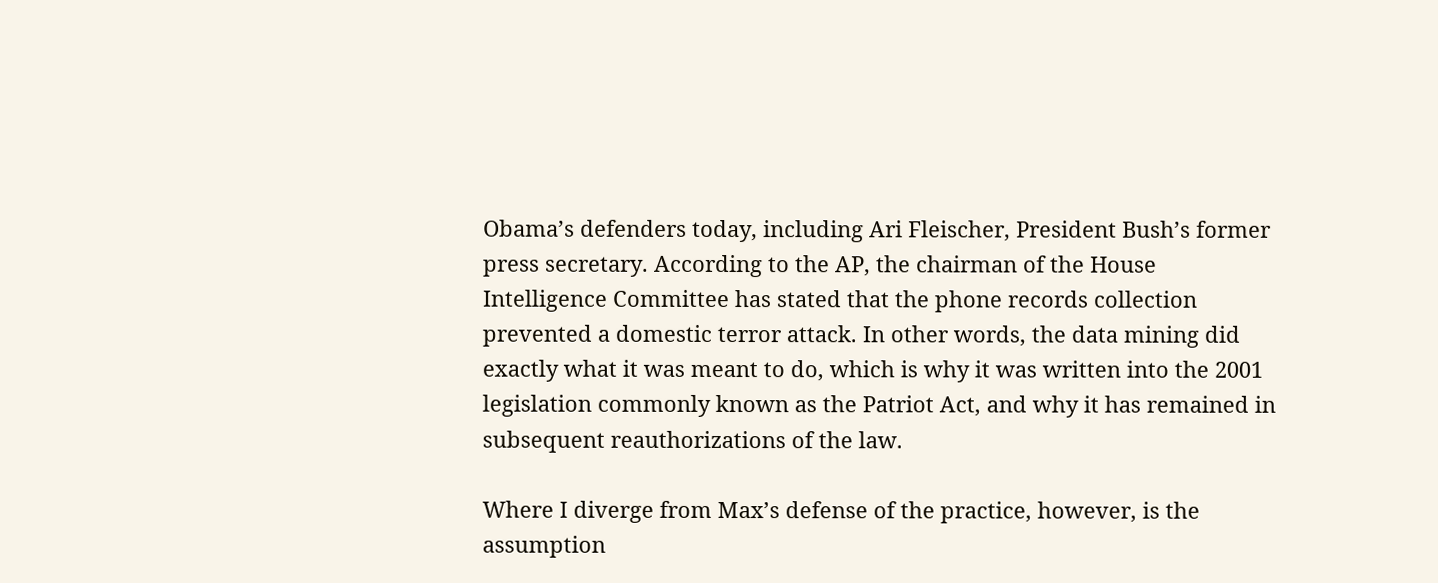Obama’s defenders today, including Ari Fleischer, President Bush’s former press secretary. According to the AP, the chairman of the House Intelligence Committee has stated that the phone records collection prevented a domestic terror attack. In other words, the data mining did exactly what it was meant to do, which is why it was written into the 2001 legislation commonly known as the Patriot Act, and why it has remained in subsequent reauthorizations of the law.

Where I diverge from Max’s defense of the practice, however, is the assumption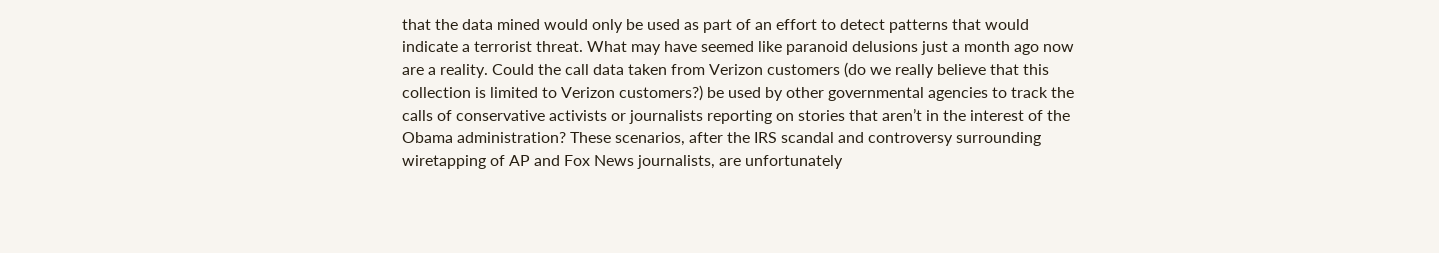that the data mined would only be used as part of an effort to detect patterns that would indicate a terrorist threat. What may have seemed like paranoid delusions just a month ago now are a reality. Could the call data taken from Verizon customers (do we really believe that this collection is limited to Verizon customers?) be used by other governmental agencies to track the calls of conservative activists or journalists reporting on stories that aren’t in the interest of the Obama administration? These scenarios, after the IRS scandal and controversy surrounding wiretapping of AP and Fox News journalists, are unfortunately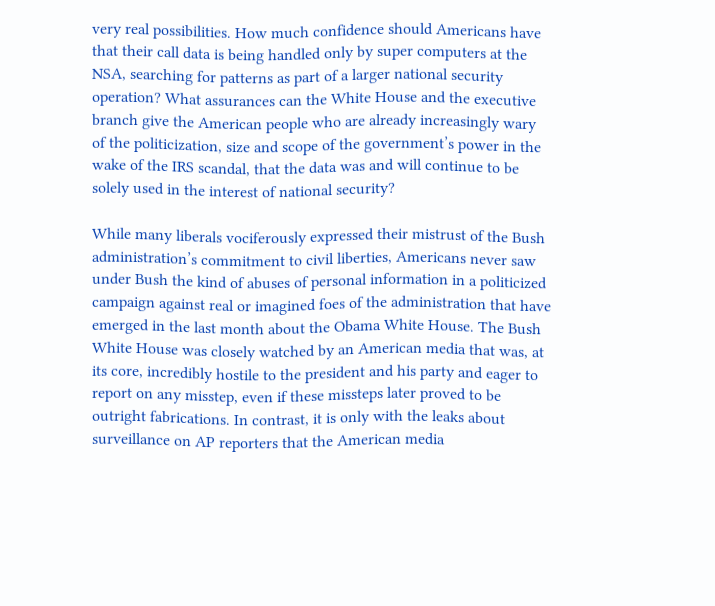very real possibilities. How much confidence should Americans have that their call data is being handled only by super computers at the NSA, searching for patterns as part of a larger national security operation? What assurances can the White House and the executive branch give the American people who are already increasingly wary of the politicization, size and scope of the government’s power in the wake of the IRS scandal, that the data was and will continue to be solely used in the interest of national security?

While many liberals vociferously expressed their mistrust of the Bush administration’s commitment to civil liberties, Americans never saw under Bush the kind of abuses of personal information in a politicized campaign against real or imagined foes of the administration that have emerged in the last month about the Obama White House. The Bush White House was closely watched by an American media that was, at its core, incredibly hostile to the president and his party and eager to report on any misstep, even if these missteps later proved to be outright fabrications. In contrast, it is only with the leaks about surveillance on AP reporters that the American media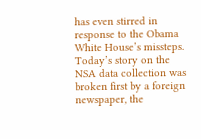has even stirred in response to the Obama White House’s missteps. Today’s story on the NSA data collection was broken first by a foreign newspaper, the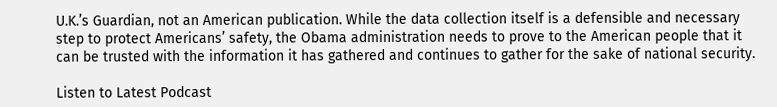U.K.’s Guardian, not an American publication. While the data collection itself is a defensible and necessary step to protect Americans’ safety, the Obama administration needs to prove to the American people that it can be trusted with the information it has gathered and continues to gather for the sake of national security.

Listen to Latest Podcast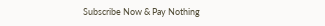Subscribe Now & Pay Nothing